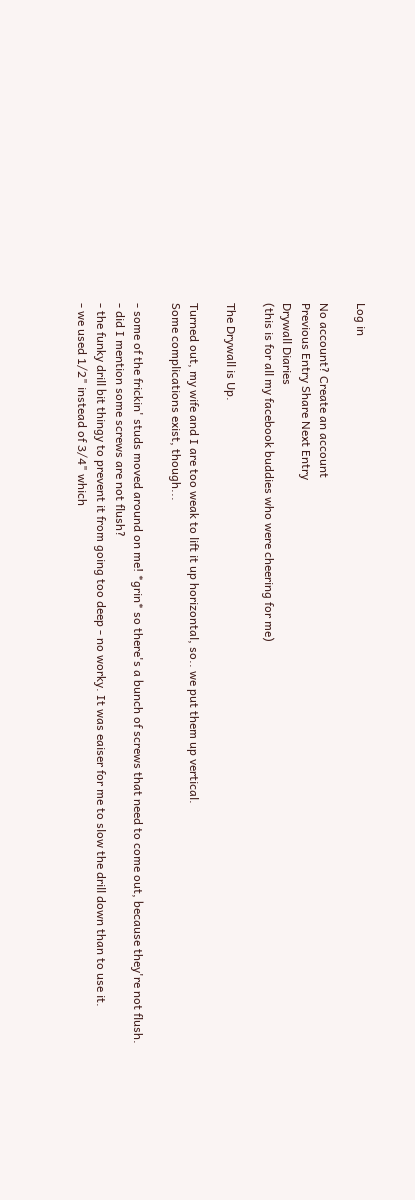Log in

No account? Create an account
Previous Entry Share Next Entry
Drywall Diaries
(this is for all my facebook buddies who were cheering for me)

The Drywall is Up.

Turned out, my wife and I are too weak to lift it up horizontal, so.. we put them up vertical.
Some complications exist, though...

- some of the frickin' studs moved around on me! *grin* so there's a bunch of screws that need to come out, because they're not flush.
- did I mention some screws are not flush?
- the funky drill bit thingy to prevent it from going too deep - no worky. It was eaiser for me to slow the drill down than to use it.
- we used 1/2" instead of 3/4" which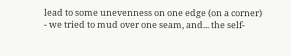lead to some unevenness on one edge (on a corner)
- we tried to mud over one seam, and... the self-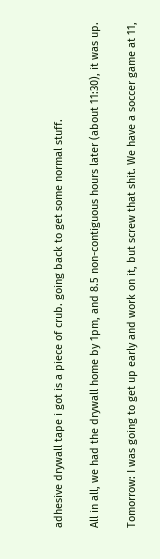adhesive drywall tape i got is a piece of crub. going back to get some normal stuff.

All in all, we had the drywall home by 1pm, and 8.5 non-contiguous hours later (about 11:30), it was up.

Tomorrow: I was going to get up early and work on it, but screw that shit. We have a soccer game at 11,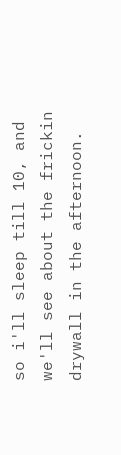so i'll sleep till 10, and we'll see about the frickin drywall in the afternoon.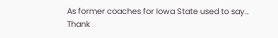As former coaches for Iowa State used to say.. Thank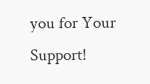you for Your Support!